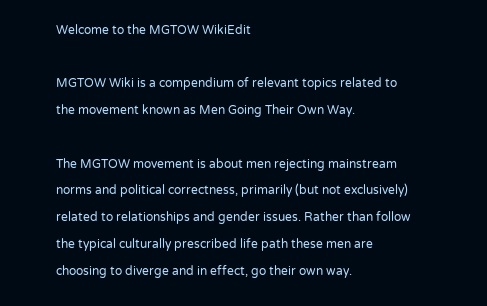Welcome to the MGTOW WikiEdit

MGTOW Wiki is a compendium of relevant topics related to the movement known as Men Going Their Own Way.

The MGTOW movement is about men rejecting mainstream norms and political correctness, primarily (but not exclusively) related to relationships and gender issues. Rather than follow the typical culturally prescribed life path these men are choosing to diverge and in effect, go their own way.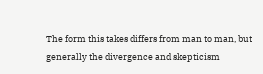The form this takes differs from man to man, but generally the divergence and skepticism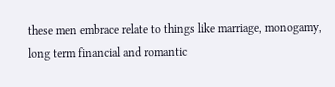these men embrace relate to things like marriage, monogamy, long term financial and romantic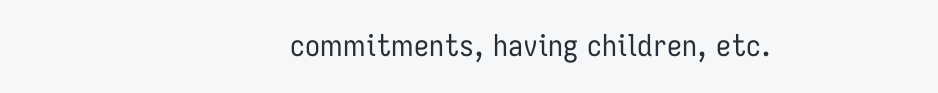commitments, having children, etc.